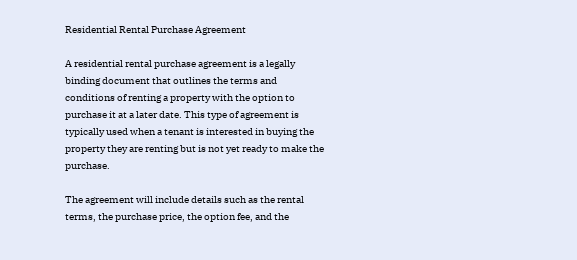Residential Rental Purchase Agreement

A residential rental purchase agreement is a legally binding document that outlines the terms and conditions of renting a property with the option to purchase it at a later date. This type of agreement is typically used when a tenant is interested in buying the property they are renting but is not yet ready to make the purchase.

The agreement will include details such as the rental terms, the purchase price, the option fee, and the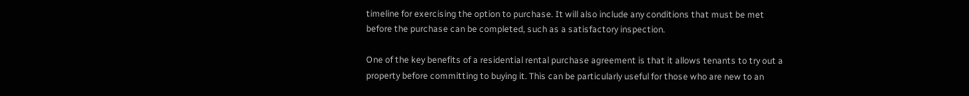timeline for exercising the option to purchase. It will also include any conditions that must be met before the purchase can be completed, such as a satisfactory inspection.

One of the key benefits of a residential rental purchase agreement is that it allows tenants to try out a property before committing to buying it. This can be particularly useful for those who are new to an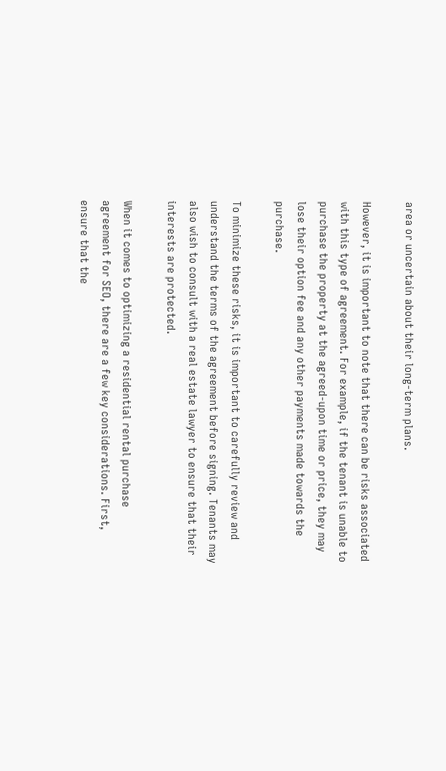area or uncertain about their long-term plans.

However, it is important to note that there can be risks associated with this type of agreement. For example, if the tenant is unable to purchase the property at the agreed-upon time or price, they may lose their option fee and any other payments made towards the purchase.

To minimize these risks, it is important to carefully review and understand the terms of the agreement before signing. Tenants may also wish to consult with a real estate lawyer to ensure that their interests are protected.

When it comes to optimizing a residential rental purchase agreement for SEO, there are a few key considerations. First, ensure that the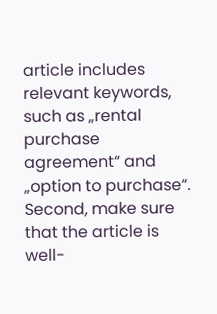article includes relevant keywords, such as „rental purchase agreement“ and „option to purchase“. Second, make sure that the article is well-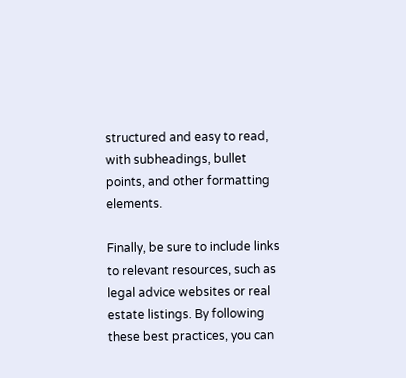structured and easy to read, with subheadings, bullet points, and other formatting elements.

Finally, be sure to include links to relevant resources, such as legal advice websites or real estate listings. By following these best practices, you can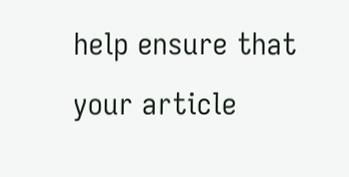help ensure that your article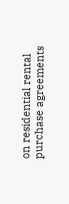on residential rental purchase agreements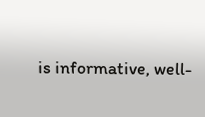is informative, well-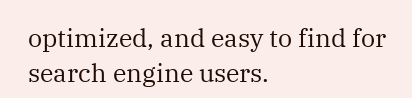optimized, and easy to find for search engine users.